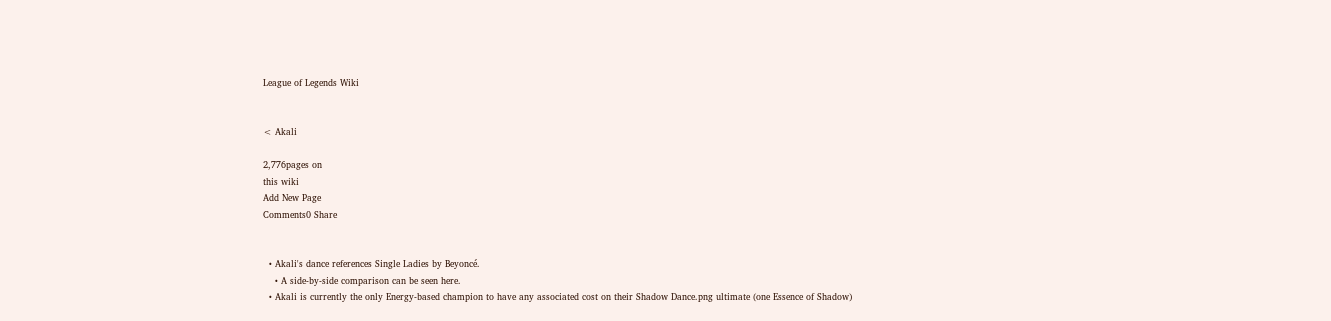League of Legends Wiki


< Akali

2,776pages on
this wiki
Add New Page
Comments0 Share


  • Akali's dance references Single Ladies by Beyoncé.
    • A side-by-side comparison can be seen here.
  • Akali is currently the only Energy-based champion to have any associated cost on their Shadow Dance.png ultimate (one Essence of Shadow)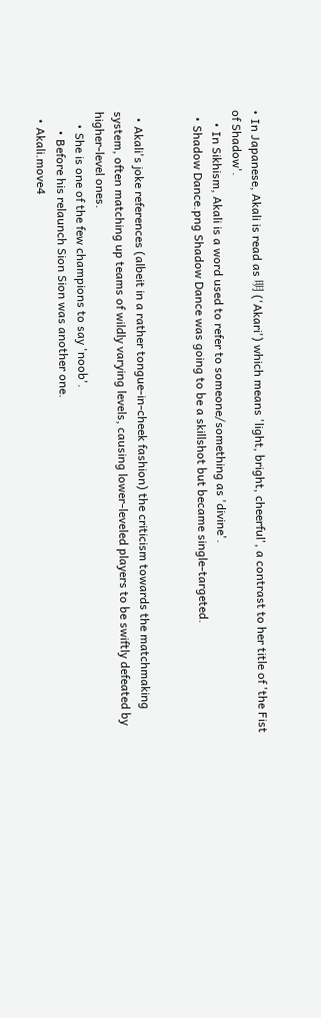• In Japanese, Akali is read as 明 ('Akari') which means 'light, bright, cheerful', a contrast to her title of 'the Fist of Shadow'.
    • In Sikhism, Akali is a word used to refer to someone/something as 'divine'.
  • Shadow Dance.png Shadow Dance was going to be a skillshot but became single-targeted.


  • Akali's joke references (albeit in a rather tongue-in-cheek fashion) the criticism towards the matchmaking system, often matching up teams of wildly varying levels, causing lower-leveled players to be swiftly defeated by higher-level ones.
    • She is one of the few champions to say 'noob'.
      • Before his relaunch Sion Sion was another one.
  • Akali.move4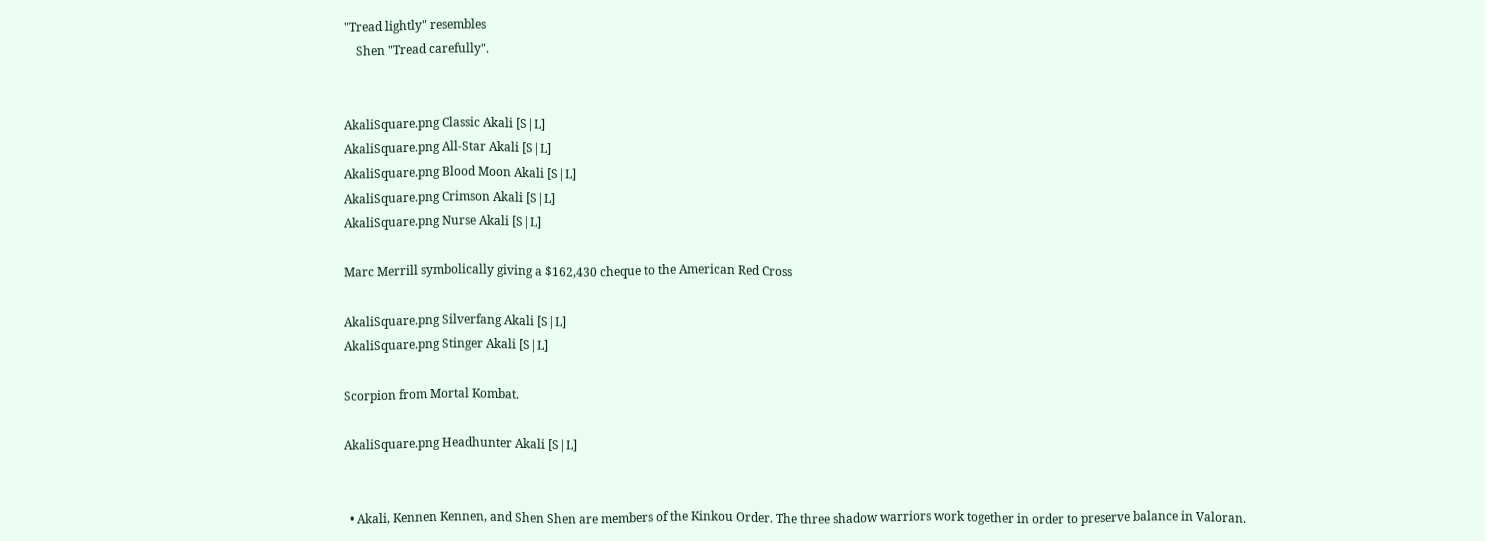"Tread lightly" resembles
    Shen "Tread carefully".


AkaliSquare.png Classic Akali [S|L]
AkaliSquare.png All-Star Akali [S|L]
AkaliSquare.png Blood Moon Akali [S|L]
AkaliSquare.png Crimson Akali [S|L]
AkaliSquare.png Nurse Akali [S|L]

Marc Merrill symbolically giving a $162,430 cheque to the American Red Cross

AkaliSquare.png Silverfang Akali [S|L]
AkaliSquare.png Stinger Akali [S|L]

Scorpion from Mortal Kombat.

AkaliSquare.png Headhunter Akali [S|L]


  • Akali, Kennen Kennen, and Shen Shen are members of the Kinkou Order. The three shadow warriors work together in order to preserve balance in Valoran.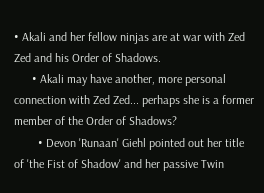• Akali and her fellow ninjas are at war with Zed Zed and his Order of Shadows.
      • Akali may have another, more personal connection with Zed Zed... perhaps she is a former member of the Order of Shadows?
        • Devon 'Runaan' Giehl pointed out her title of 'the Fist of Shadow' and her passive Twin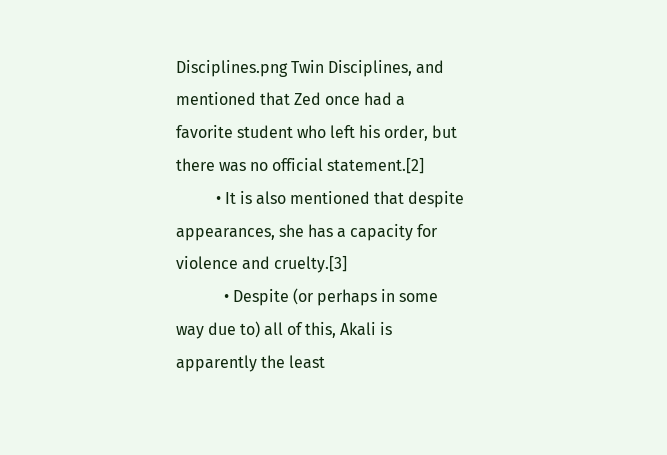Disciplines.png Twin Disciplines, and mentioned that Zed once had a favorite student who left his order, but there was no official statement.[2]
          • It is also mentioned that despite appearances, she has a capacity for violence and cruelty.[3]
            • Despite (or perhaps in some way due to) all of this, Akali is apparently the least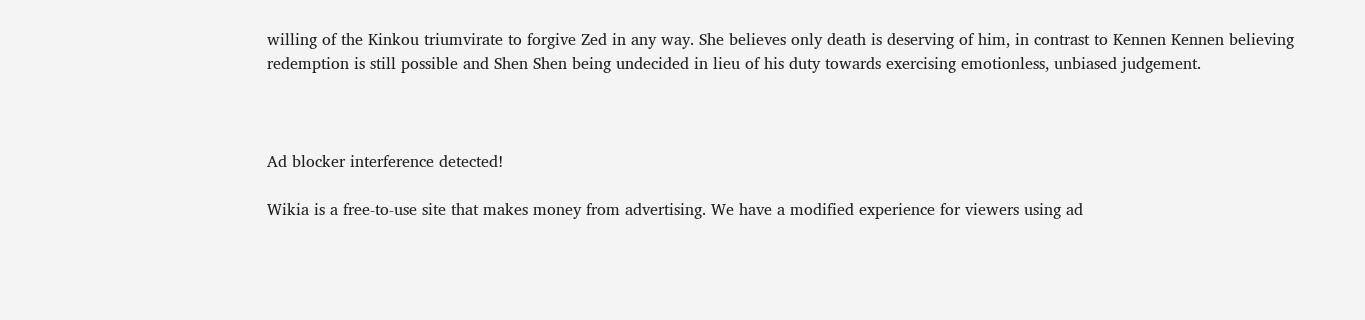willing of the Kinkou triumvirate to forgive Zed in any way. She believes only death is deserving of him, in contrast to Kennen Kennen believing redemption is still possible and Shen Shen being undecided in lieu of his duty towards exercising emotionless, unbiased judgement.



Ad blocker interference detected!

Wikia is a free-to-use site that makes money from advertising. We have a modified experience for viewers using ad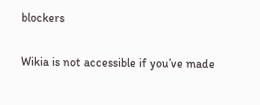blockers

Wikia is not accessible if you’ve made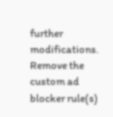further modifications. Remove the custom ad blocker rule(s)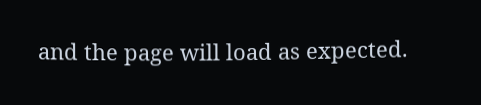and the page will load as expected.